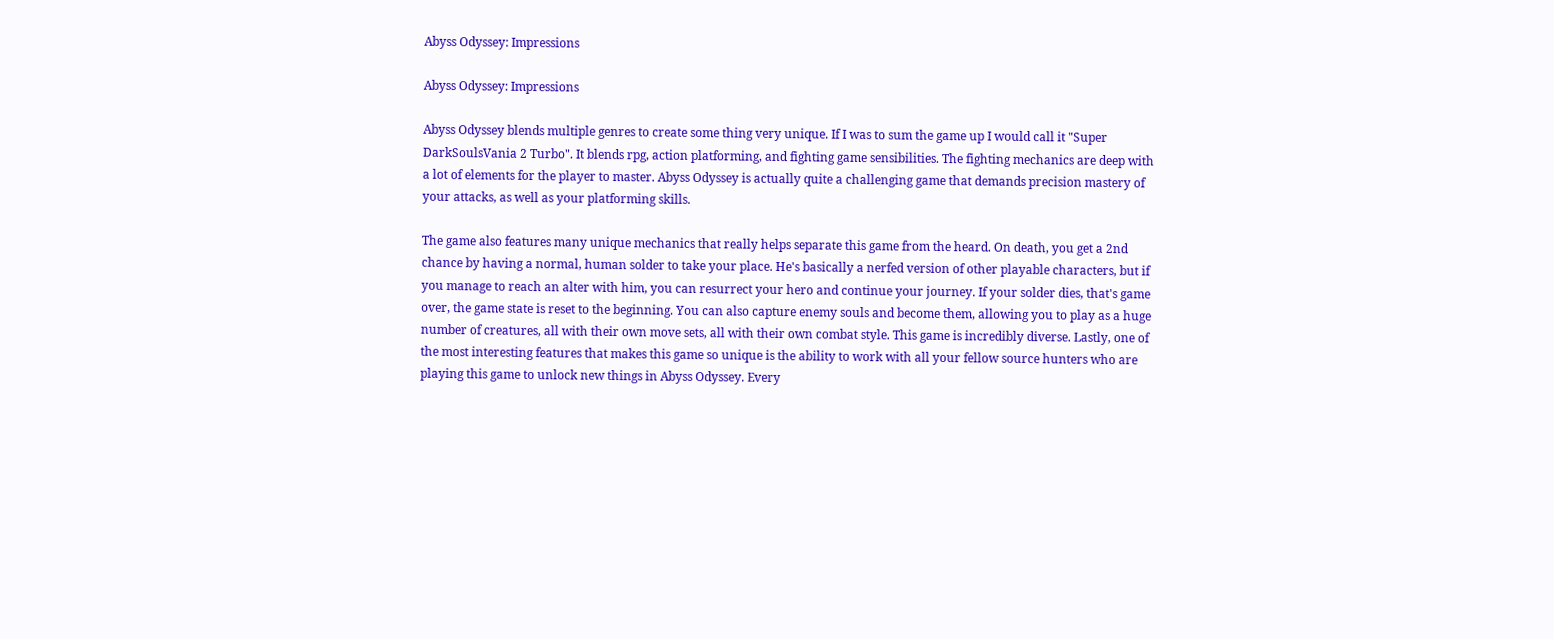Abyss Odyssey: Impressions

Abyss Odyssey: Impressions

Abyss Odyssey blends multiple genres to create some thing very unique. If I was to sum the game up I would call it "Super DarkSoulsVania 2 Turbo". It blends rpg, action platforming, and fighting game sensibilities. The fighting mechanics are deep with a lot of elements for the player to master. Abyss Odyssey is actually quite a challenging game that demands precision mastery of your attacks, as well as your platforming skills.

The game also features many unique mechanics that really helps separate this game from the heard. On death, you get a 2nd chance by having a normal, human solder to take your place. He's basically a nerfed version of other playable characters, but if you manage to reach an alter with him, you can resurrect your hero and continue your journey. If your solder dies, that's game over, the game state is reset to the beginning. You can also capture enemy souls and become them, allowing you to play as a huge number of creatures, all with their own move sets, all with their own combat style. This game is incredibly diverse. Lastly, one of the most interesting features that makes this game so unique is the ability to work with all your fellow source hunters who are playing this game to unlock new things in Abyss Odyssey. Every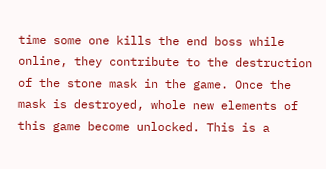time some one kills the end boss while online, they contribute to the destruction of the stone mask in the game. Once the mask is destroyed, whole new elements of this game become unlocked. This is a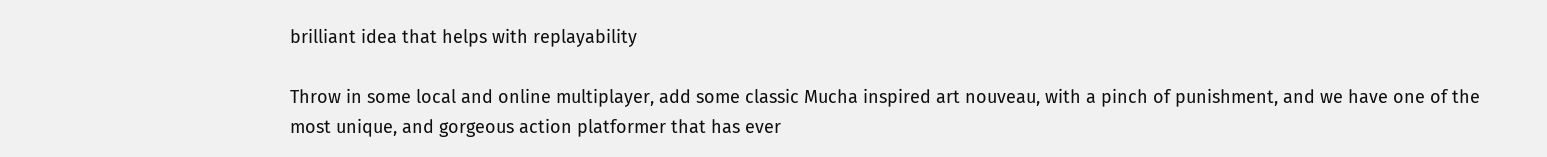brilliant idea that helps with replayability

Throw in some local and online multiplayer, add some classic Mucha inspired art nouveau, with a pinch of punishment, and we have one of the most unique, and gorgeous action platformer that has ever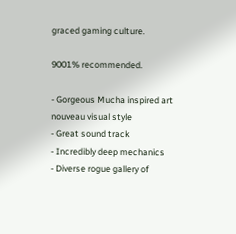graced gaming culture.

9001% recommended.

- Gorgeous Mucha inspired art nouveau visual style
- Great sound track
- Incredibly deep mechanics
- Diverse rogue gallery of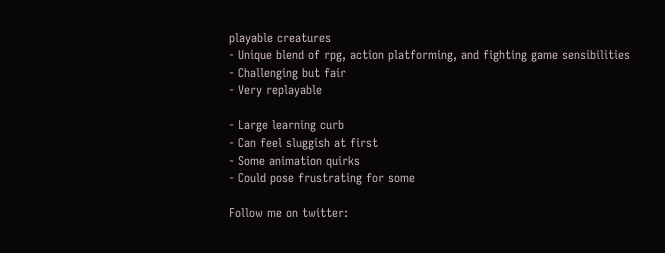playable creatures
- Unique blend of rpg, action platforming, and fighting game sensibilities
- Challenging but fair
- Very replayable

- Large learning curb
- Can feel sluggish at first
- Some animation quirks
- Could pose frustrating for some

Follow me on twitter: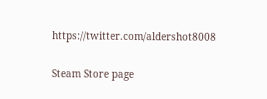https://twitter.com/aldershot8008

Steam Store page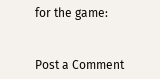for the game:


Post a Comment